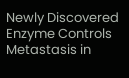Newly Discovered Enzyme Controls Metastasis in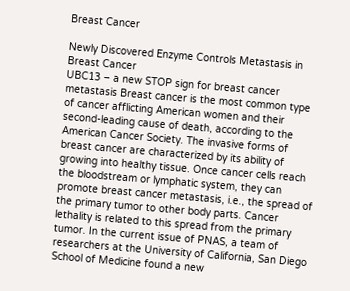Breast Cancer

Newly Discovered Enzyme Controls Metastasis in Breast Cancer
UBC13 – a new STOP sign for breast cancer metastasis Breast cancer is the most common type of cancer afflicting American women and their second-leading cause of death, according to the American Cancer Society. The invasive forms of breast cancer are characterized by its ability of growing into healthy tissue. Once cancer cells reach the bloodstream or lymphatic system, they can promote breast cancer metastasis, i.e., the spread of the primary tumor to other body parts. Cancer lethality is related to this spread from the primary tumor. In the current issue of PNAS, a team of researchers at the University of California, San Diego School of Medicine found a new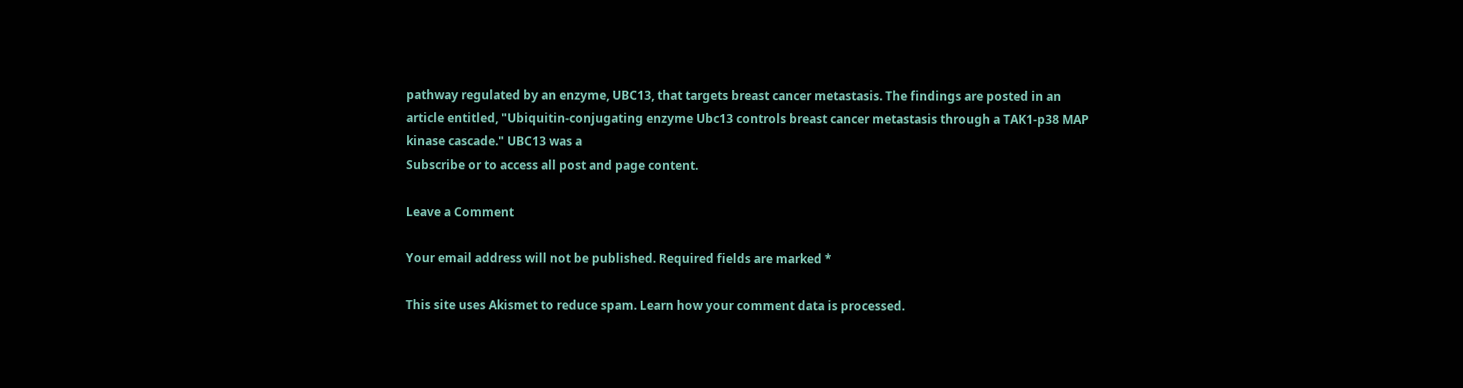pathway regulated by an enzyme, UBC13, that targets breast cancer metastasis. The findings are posted in an article entitled, "Ubiquitin-conjugating enzyme Ubc13 controls breast cancer metastasis through a TAK1-p38 MAP kinase cascade." UBC13 was a
Subscribe or to access all post and page content.

Leave a Comment

Your email address will not be published. Required fields are marked *

This site uses Akismet to reduce spam. Learn how your comment data is processed.